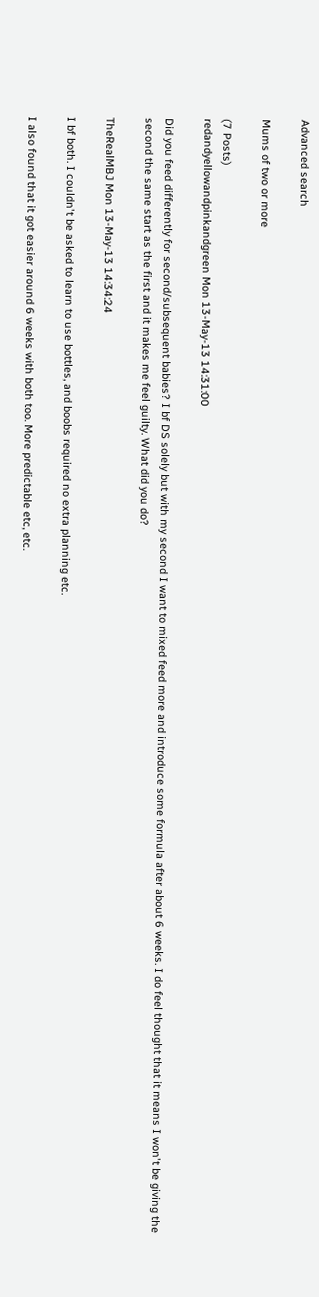Advanced search

Mums of two or more

(7 Posts)
redandyellowandpinkandgreen Mon 13-May-13 14:31:00

Did you feed differently for second/subsequent babies? I bf DS solely but with my second I want to mixed feed more and introduce some formula after about 6 weeks. I do feel thought that it means I won't be giving the second the same start as the first and it makes me feel guilty. What did you do?

TheRealMBJ Mon 13-May-13 14:34:24

I bf both. I couldn't be asked to learn to use bottles, and boobs required no extra planning etc.

I also found that it got easier around 6 weeks with both too. More predictable etc, etc.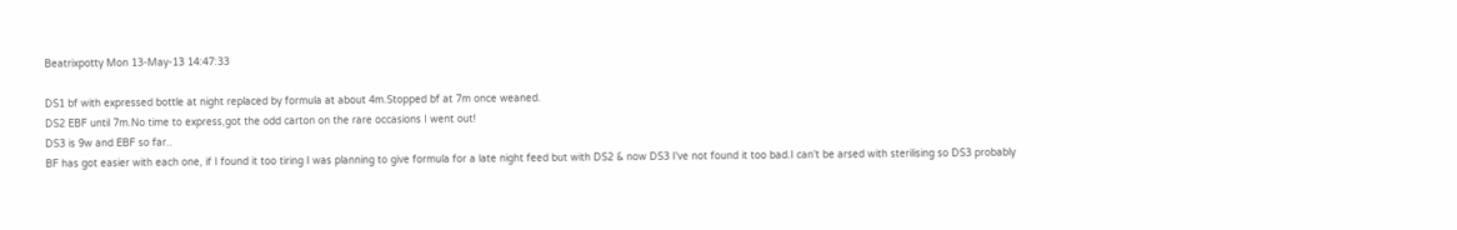Beatrixpotty Mon 13-May-13 14:47:33

DS1 bf with expressed bottle at night replaced by formula at about 4m.Stopped bf at 7m once weaned.
DS2 EBF until 7m.No time to express,got the odd carton on the rare occasions I went out!
DS3 is 9w and EBF so far..
BF has got easier with each one, if I found it too tiring I was planning to give formula for a late night feed but with DS2 & now DS3 I've not found it too bad.I can't be arsed with sterilising so DS3 probably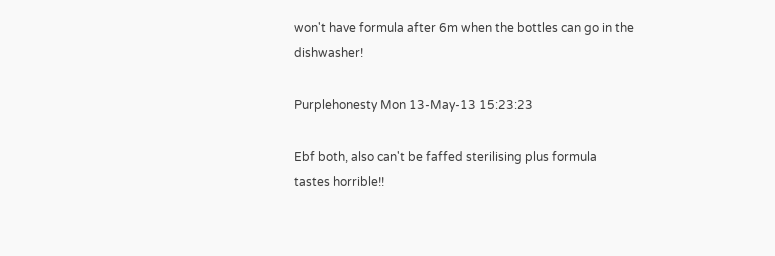won't have formula after 6m when the bottles can go in the dishwasher!

Purplehonesty Mon 13-May-13 15:23:23

Ebf both, also can't be faffed sterilising plus formula tastes horrible!!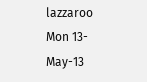lazzaroo Mon 13-May-13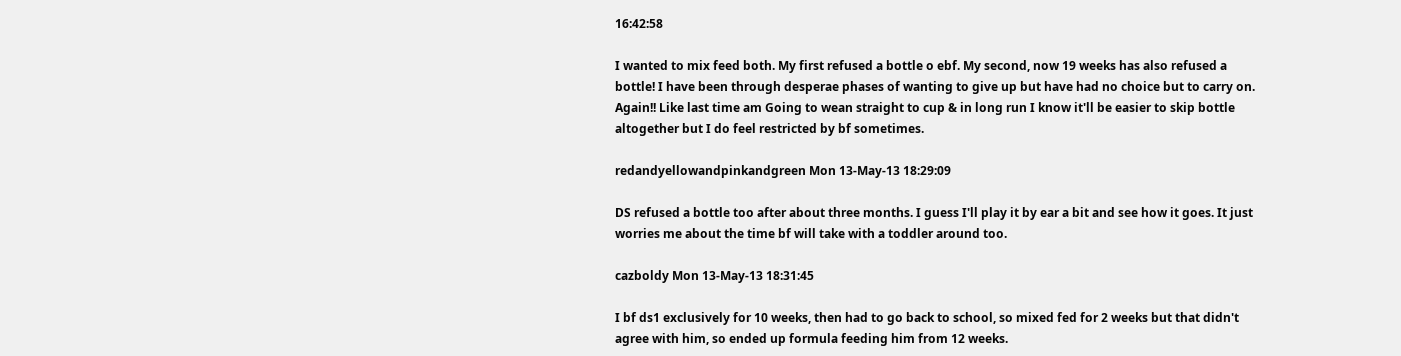16:42:58

I wanted to mix feed both. My first refused a bottle o ebf. My second, now 19 weeks has also refused a bottle! I have been through desperae phases of wanting to give up but have had no choice but to carry on. Again!! Like last time am Going to wean straight to cup & in long run I know it'll be easier to skip bottle altogether but I do feel restricted by bf sometimes.

redandyellowandpinkandgreen Mon 13-May-13 18:29:09

DS refused a bottle too after about three months. I guess I'll play it by ear a bit and see how it goes. It just worries me about the time bf will take with a toddler around too.

cazboldy Mon 13-May-13 18:31:45

I bf ds1 exclusively for 10 weeks, then had to go back to school, so mixed fed for 2 weeks but that didn't agree with him, so ended up formula feeding him from 12 weeks.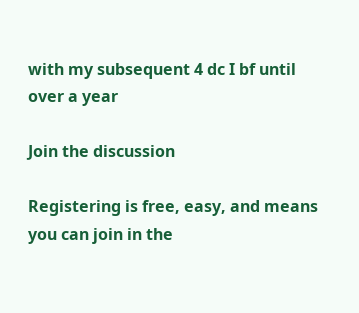with my subsequent 4 dc I bf until over a year

Join the discussion

Registering is free, easy, and means you can join in the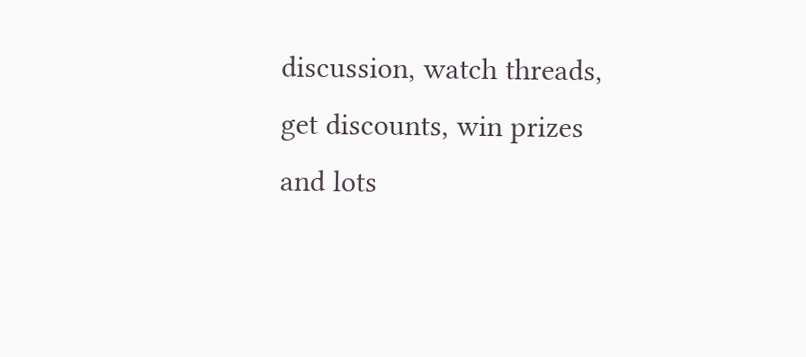discussion, watch threads, get discounts, win prizes and lots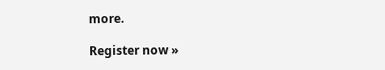more.

Register now »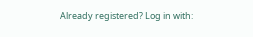Already registered? Log in with: